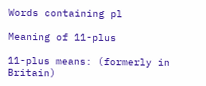Words containing pl

Meaning of 11-plus

11-plus means: (formerly in Britain)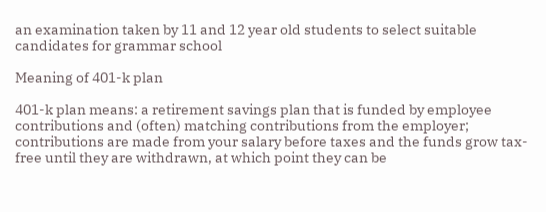an examination taken by 11 and 12 year old students to select suitable candidates for grammar school

Meaning of 401-k plan

401-k plan means: a retirement savings plan that is funded by employee contributions and (often) matching contributions from the employer; contributions are made from your salary before taxes and the funds grow tax-free until they are withdrawn, at which point they can be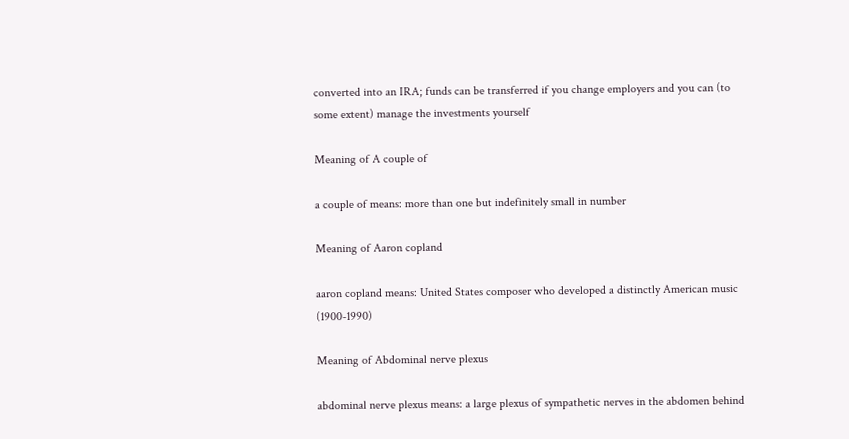converted into an IRA; funds can be transferred if you change employers and you can (to some extent) manage the investments yourself

Meaning of A couple of

a couple of means: more than one but indefinitely small in number

Meaning of Aaron copland

aaron copland means: United States composer who developed a distinctly American music (1900-1990)

Meaning of Abdominal nerve plexus

abdominal nerve plexus means: a large plexus of sympathetic nerves in the abdomen behind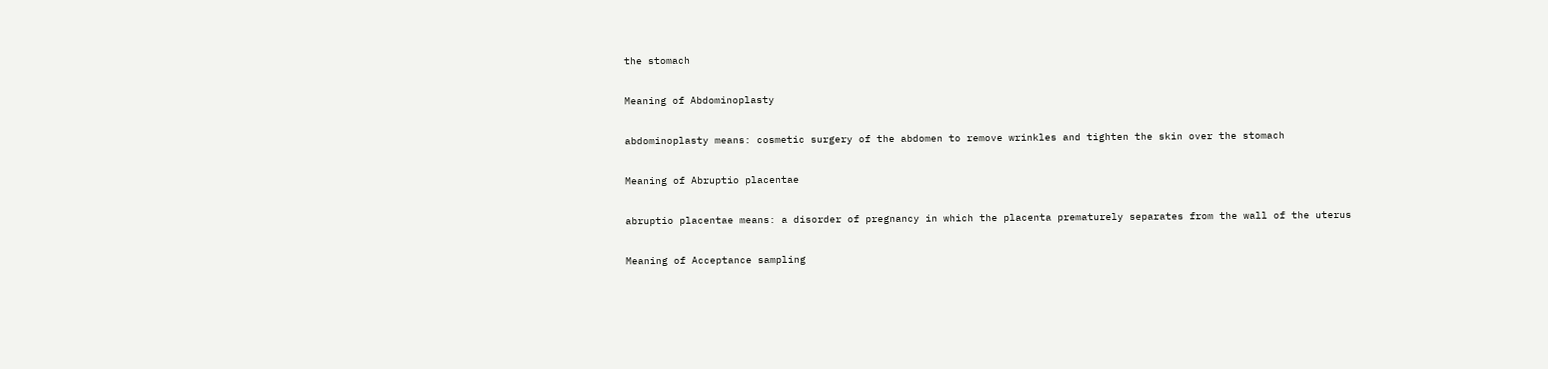the stomach

Meaning of Abdominoplasty

abdominoplasty means: cosmetic surgery of the abdomen to remove wrinkles and tighten the skin over the stomach

Meaning of Abruptio placentae

abruptio placentae means: a disorder of pregnancy in which the placenta prematurely separates from the wall of the uterus

Meaning of Acceptance sampling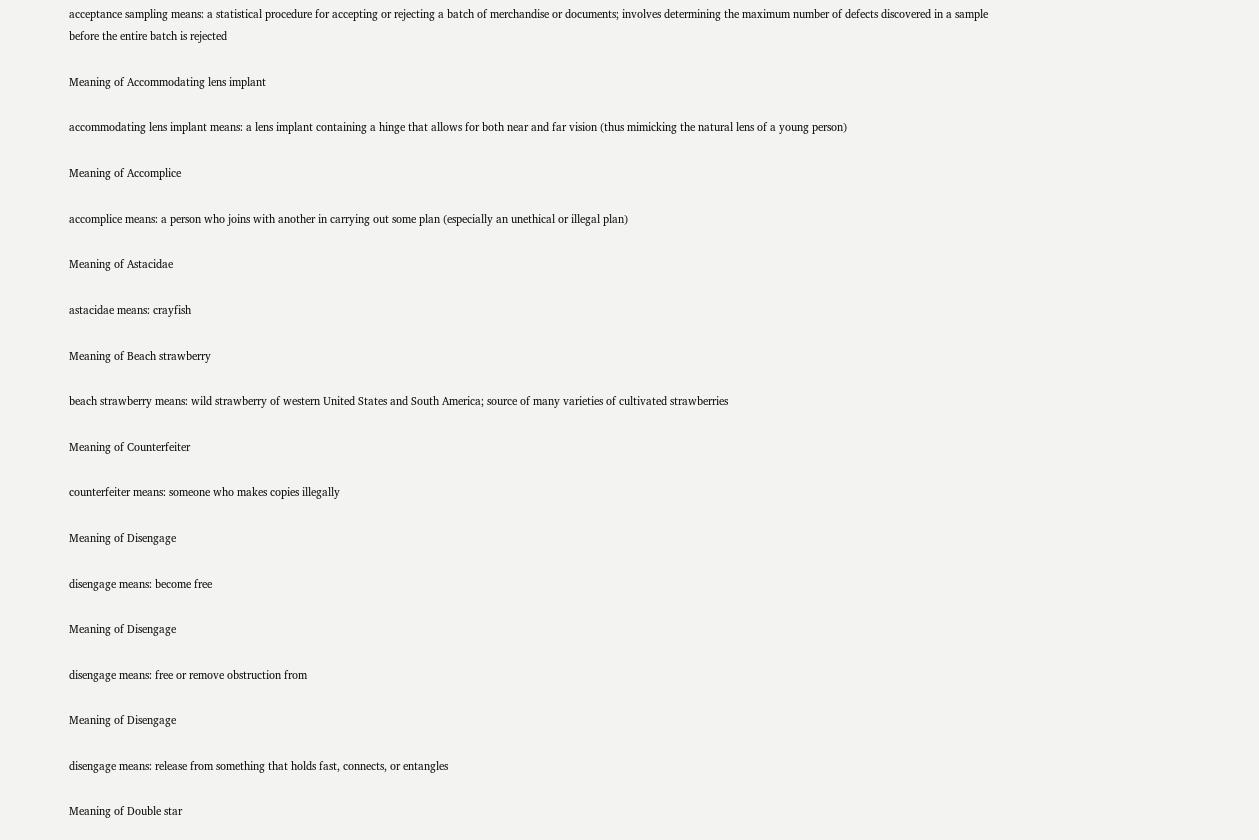acceptance sampling means: a statistical procedure for accepting or rejecting a batch of merchandise or documents; involves determining the maximum number of defects discovered in a sample before the entire batch is rejected

Meaning of Accommodating lens implant

accommodating lens implant means: a lens implant containing a hinge that allows for both near and far vision (thus mimicking the natural lens of a young person)

Meaning of Accomplice

accomplice means: a person who joins with another in carrying out some plan (especially an unethical or illegal plan)

Meaning of Astacidae

astacidae means: crayfish

Meaning of Beach strawberry

beach strawberry means: wild strawberry of western United States and South America; source of many varieties of cultivated strawberries

Meaning of Counterfeiter

counterfeiter means: someone who makes copies illegally

Meaning of Disengage

disengage means: become free

Meaning of Disengage

disengage means: free or remove obstruction from

Meaning of Disengage

disengage means: release from something that holds fast, connects, or entangles

Meaning of Double star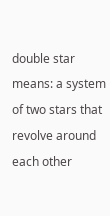double star means: a system of two stars that revolve around each other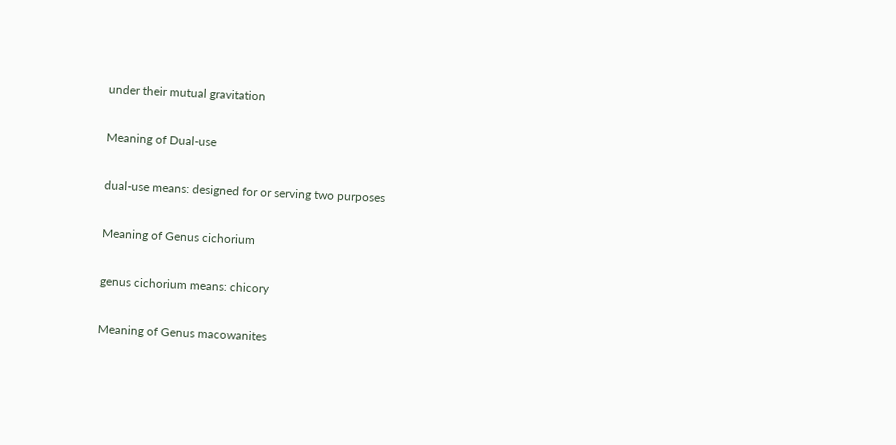under their mutual gravitation

Meaning of Dual-use

dual-use means: designed for or serving two purposes

Meaning of Genus cichorium

genus cichorium means: chicory

Meaning of Genus macowanites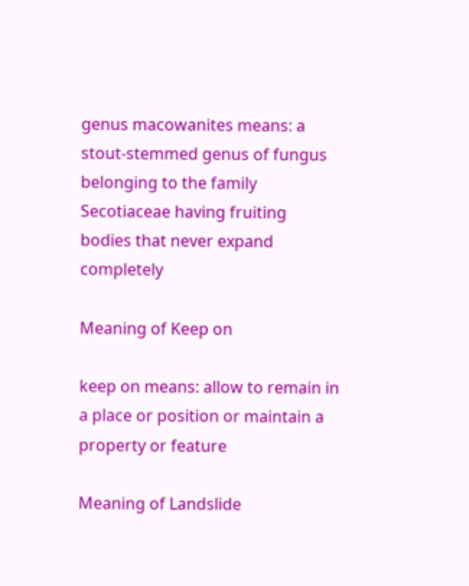genus macowanites means: a stout-stemmed genus of fungus belonging to the family Secotiaceae having fruiting bodies that never expand completely

Meaning of Keep on

keep on means: allow to remain in a place or position or maintain a property or feature

Meaning of Landslide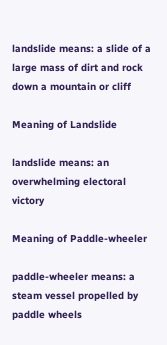landslide means: a slide of a large mass of dirt and rock down a mountain or cliff

Meaning of Landslide

landslide means: an overwhelming electoral victory

Meaning of Paddle-wheeler

paddle-wheeler means: a steam vessel propelled by paddle wheels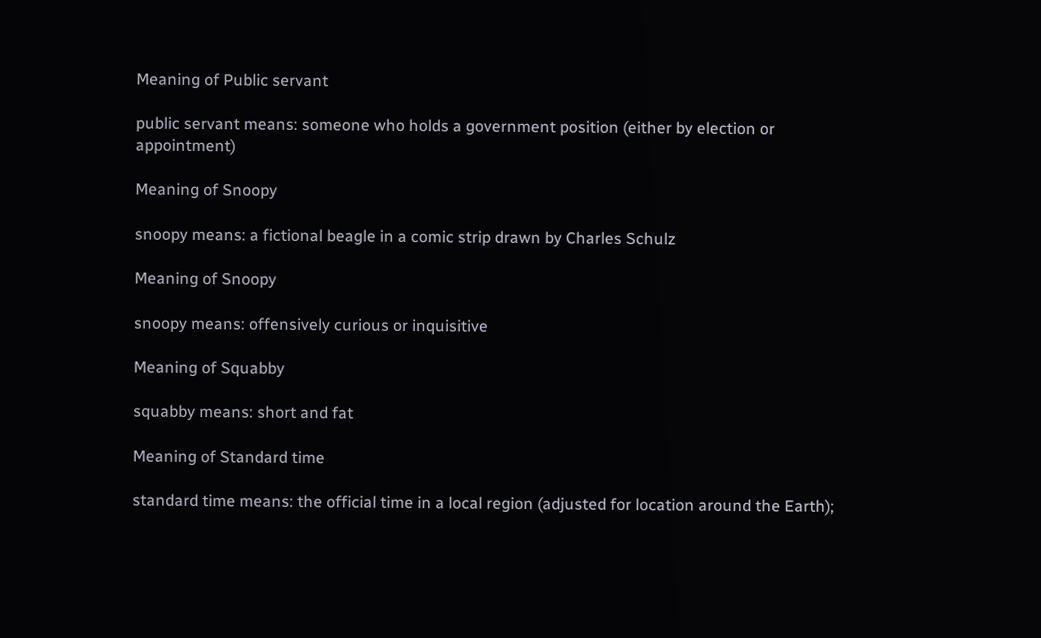Meaning of Public servant

public servant means: someone who holds a government position (either by election or appointment)

Meaning of Snoopy

snoopy means: a fictional beagle in a comic strip drawn by Charles Schulz

Meaning of Snoopy

snoopy means: offensively curious or inquisitive

Meaning of Squabby

squabby means: short and fat

Meaning of Standard time

standard time means: the official time in a local region (adjusted for location around the Earth);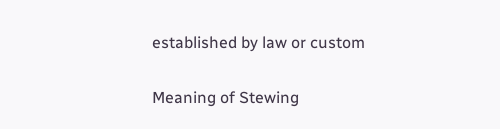established by law or custom

Meaning of Stewing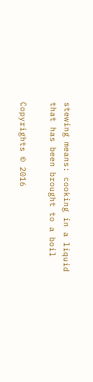stewing means: cooking in a liquid that has been brought to a boil

Copyrights © 2016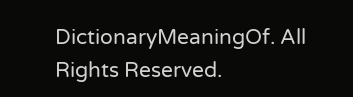DictionaryMeaningOf. All Rights Reserved.